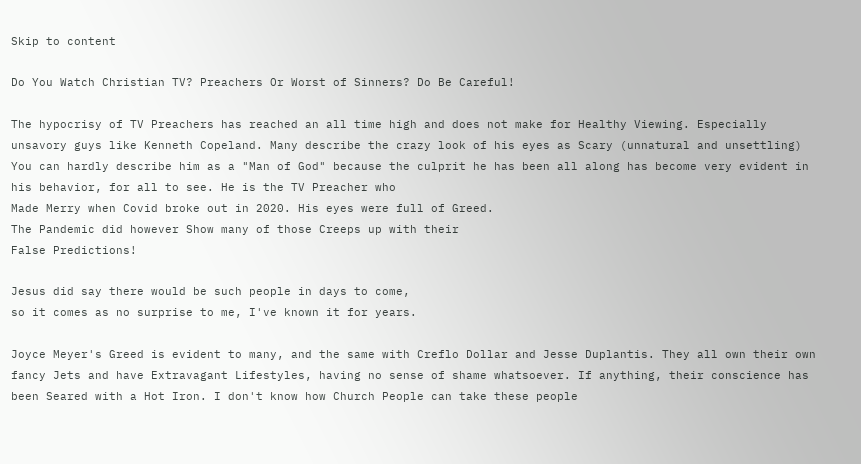Skip to content

Do You Watch Christian TV? Preachers Or Worst of Sinners? Do Be Careful!

The hypocrisy of TV Preachers has reached an all time high and does not make for Healthy Viewing. Especially unsavory guys like Kenneth Copeland. Many describe the crazy look of his eyes as Scary (unnatural and unsettling) You can hardly describe him as a "Man of God" because the culprit he has been all along has become very evident in his behavior, for all to see. He is the TV Preacher who
Made Merry when Covid broke out in 2020. His eyes were full of Greed.
The Pandemic did however Show many of those Creeps up with their
False Predictions!

Jesus did say there would be such people in days to come,
so it comes as no surprise to me, I've known it for years.

Joyce Meyer's Greed is evident to many, and the same with Creflo Dollar and Jesse Duplantis. They all own their own fancy Jets and have Extravagant Lifestyles, having no sense of shame whatsoever. If anything, their conscience has been Seared with a Hot Iron. I don't know how Church People can take these people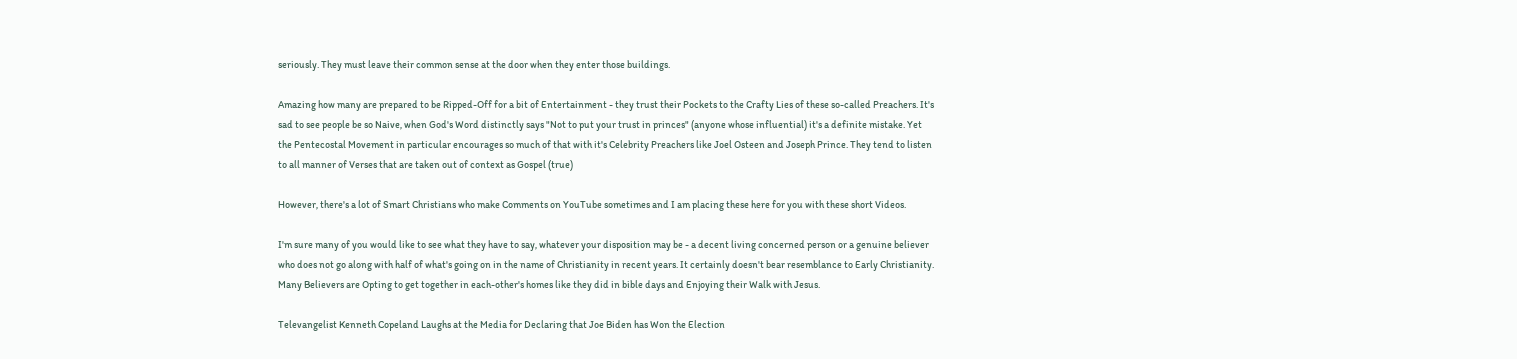seriously. They must leave their common sense at the door when they enter those buildings.

Amazing how many are prepared to be Ripped-Off for a bit of Entertainment - they trust their Pockets to the Crafty Lies of these so-called Preachers. It's sad to see people be so Naive, when God's Word distinctly says "Not to put your trust in princes" (anyone whose influential) it's a definite mistake. Yet the Pentecostal Movement in particular encourages so much of that with it's Celebrity Preachers like Joel Osteen and Joseph Prince. They tend to listen to all manner of Verses that are taken out of context as Gospel (true)

However, there's a lot of Smart Christians who make Comments on YouTube sometimes and I am placing these here for you with these short Videos.

I'm sure many of you would like to see what they have to say, whatever your disposition may be - a decent living concerned person or a genuine believer who does not go along with half of what's going on in the name of Christianity in recent years. It certainly doesn't bear resemblance to Early Christianity. Many Believers are Opting to get together in each-other's homes like they did in bible days and Enjoying their Walk with Jesus.

Televangelist Kenneth Copeland Laughs at the Media for Declaring that Joe Biden has Won the Election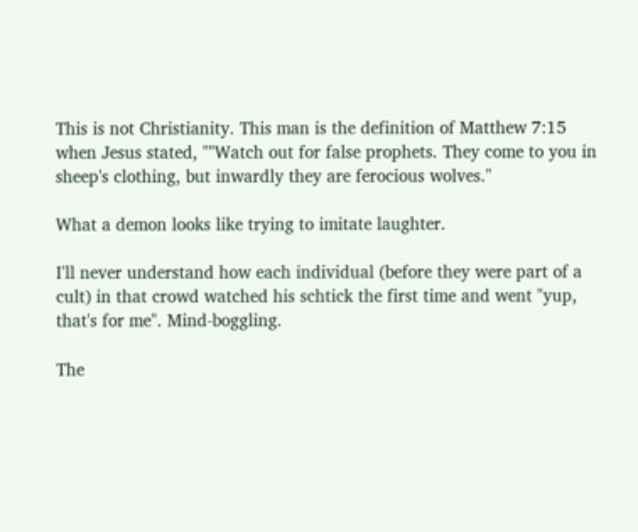This is not Christianity. This man is the definition of Matthew 7:15 when Jesus stated, ""Watch out for false prophets. They come to you in sheep's clothing, but inwardly they are ferocious wolves."

What a demon looks like trying to imitate laughter.

I'll never understand how each individual (before they were part of a cult) in that crowd watched his schtick the first time and went "yup, that's for me". Mind-boggling.

The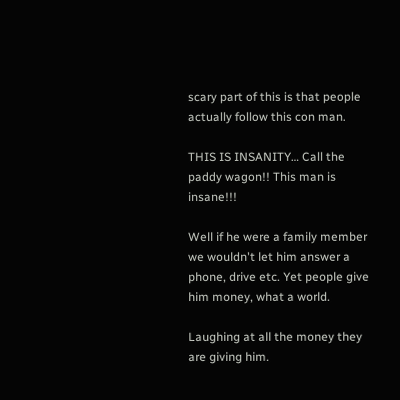scary part of this is that people actually follow this con man.

THIS IS INSANITY… Call the paddy wagon!! This man is insane!!!

Well if he were a family member we wouldn't let him answer a phone, drive etc. Yet people give him money, what a world.

Laughing at all the money they are giving him.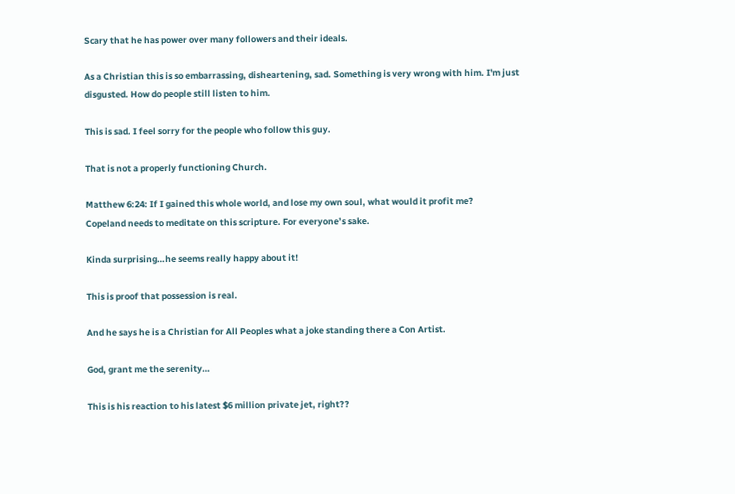Scary that he has power over many followers and their ideals.

As a Christian this is so embarrassing, disheartening, sad. Something is very wrong with him. I'm just disgusted. How do people still listen to him.

This is sad. I feel sorry for the people who follow this guy.

That is not a properly functioning Church.

Matthew 6:24: If I gained this whole world, and lose my own soul, what would it profit me?
Copeland needs to meditate on this scripture. For everyone’s sake.

Kinda surprising…he seems really happy about it!

This is proof that possession is real.

And he says he is a Christian for All Peoples what a joke standing there a Con Artist.

God, grant me the serenity…

This is his reaction to his latest $6 million private jet, right??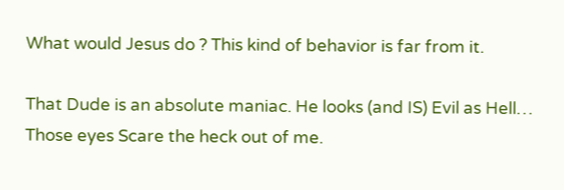What would Jesus do ? This kind of behavior is far from it.

That Dude is an absolute maniac. He looks (and IS) Evil as Hell…
Those eyes Scare the heck out of me.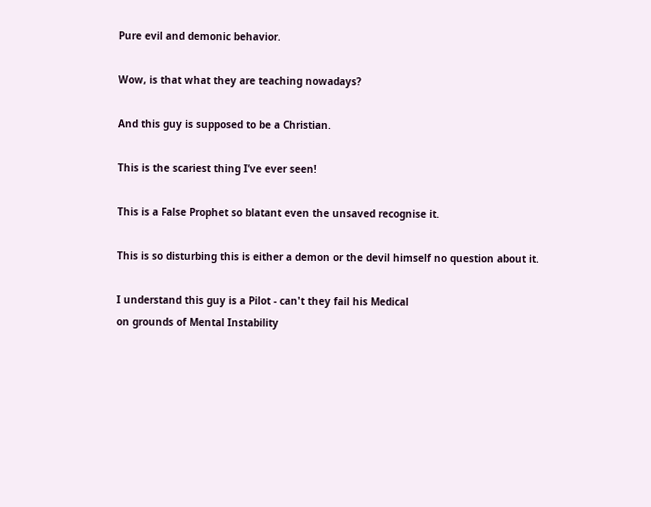Pure evil and demonic behavior.

Wow, is that what they are teaching nowadays?

And this guy is supposed to be a Christian.

This is the scariest thing I’ve ever seen!

This is a False Prophet so blatant even the unsaved recognise it.

This is so disturbing this is either a demon or the devil himself no question about it.

I understand this guy is a Pilot - can't they fail his Medical
on grounds of Mental Instability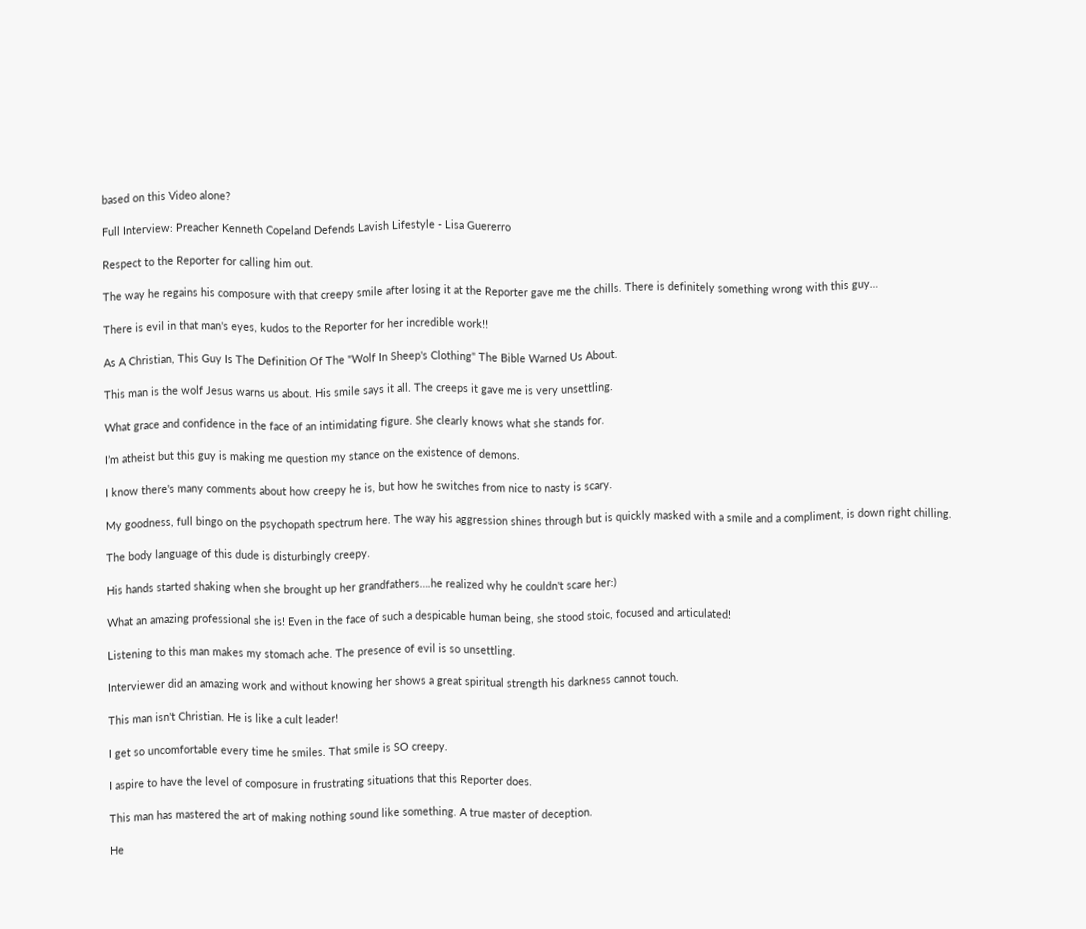based on this Video alone?

Full Interview: Preacher Kenneth Copeland Defends Lavish Lifestyle - Lisa Guererro

Respect to the Reporter for calling him out.

The way he regains his composure with that creepy smile after losing it at the Reporter gave me the chills. There is definitely something wrong with this guy…

There is evil in that man's eyes, kudos to the Reporter for her incredible work!!

As A Christian, This Guy Is The Definition Of The "Wolf In Sheep's Clothing" The Bible Warned Us About.

This man is the wolf Jesus warns us about. His smile says it all. The creeps it gave me is very unsettling.

What grace and confidence in the face of an intimidating figure. She clearly knows what she stands for.

I’m atheist but this guy is making me question my stance on the existence of demons.

I know there's many comments about how creepy he is, but how he switches from nice to nasty is scary.

My goodness, full bingo on the psychopath spectrum here. The way his aggression shines through but is quickly masked with a smile and a compliment, is down right chilling.

The body language of this dude is disturbingly creepy.

His hands started shaking when she brought up her grandfathers….he realized why he couldn't scare her:)

What an amazing professional she is! Even in the face of such a despicable human being, she stood stoic, focused and articulated!

Listening to this man makes my stomach ache. The presence of evil is so unsettling.

Interviewer did an amazing work and without knowing her shows a great spiritual strength his darkness cannot touch.

This man isn't Christian. He is like a cult leader!

I get so uncomfortable every time he smiles. That smile is SO creepy.

I aspire to have the level of composure in frustrating situations that this Reporter does.

This man has mastered the art of making nothing sound like something. A true master of deception.

He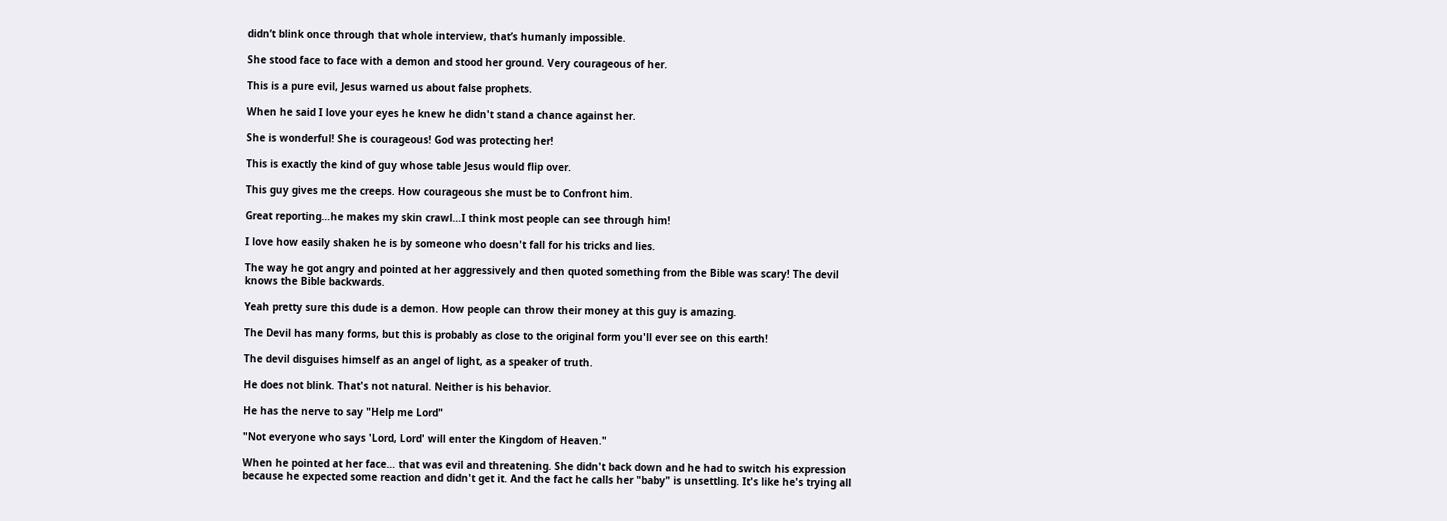didn’t blink once through that whole interview, that’s humanly impossible.

She stood face to face with a demon and stood her ground. Very courageous of her.

This is a pure evil, Jesus warned us about false prophets.

When he said I love your eyes he knew he didn't stand a chance against her.

She is wonderful! She is courageous! God was protecting her!

This is exactly the kind of guy whose table Jesus would flip over.

This guy gives me the creeps. How courageous she must be to Confront him.

Great reporting…he makes my skin crawl…I think most people can see through him!

I love how easily shaken he is by someone who doesn't fall for his tricks and lies.

The way he got angry and pointed at her aggressively and then quoted something from the Bible was scary! The devil knows the Bible backwards.

Yeah pretty sure this dude is a demon. How people can throw their money at this guy is amazing.

The Devil has many forms, but this is probably as close to the original form you'll ever see on this earth!

The devil disguises himself as an angel of light, as a speaker of truth.

He does not blink. That's not natural. Neither is his behavior.

He has the nerve to say "Help me Lord"

"Not everyone who says 'Lord, Lord' will enter the Kingdom of Heaven."

When he pointed at her face… that was evil and threatening. She didn't back down and he had to switch his expression because he expected some reaction and didn't get it. And the fact he calls her "baby" is unsettling. It's like he's trying all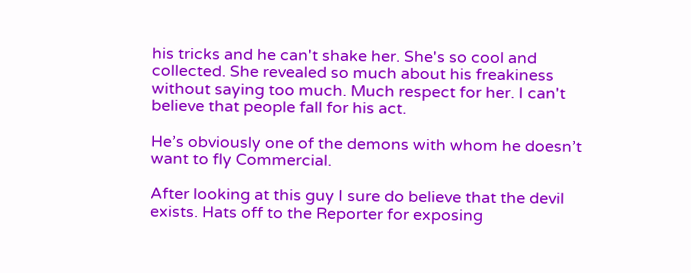his tricks and he can't shake her. She's so cool and collected. She revealed so much about his freakiness without saying too much. Much respect for her. I can't believe that people fall for his act.

He’s obviously one of the demons with whom he doesn’t want to fly Commercial.

After looking at this guy I sure do believe that the devil exists. Hats off to the Reporter for exposing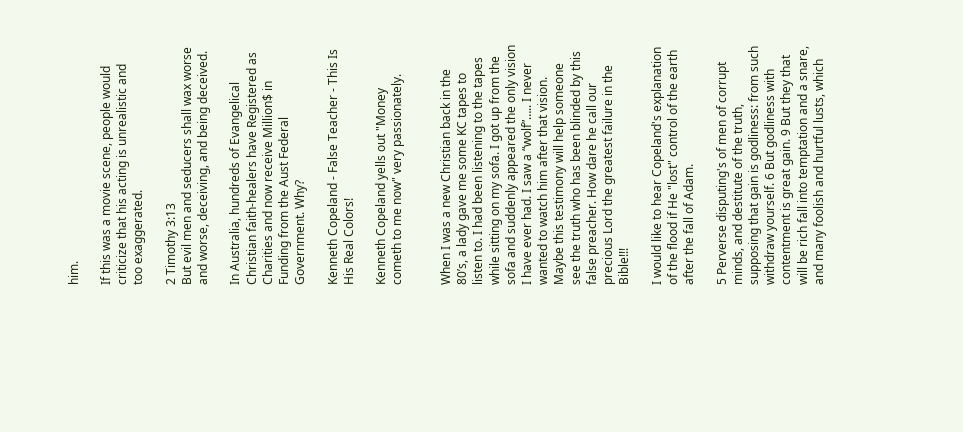him.

If this was a movie scene, people would criticize that his acting is unrealistic and too exaggerated.

2 Timothy 3:13
But evil men and seducers shall wax worse and worse, deceiving, and being deceived.

In Australia, hundreds of Evangelical Christian faith-healers have Registered as Charities and now receive Million$ in Funding from the Aust Federal Government. Why?

Kenneth Copeland - False Teacher - This Is His Real Colors!

Kenneth Copeland yells out "Money cometh to me now" very passionately.


When I was a new Christian back in the 80’s, a lady gave me some KC tapes to listen to. I had been listening to the tapes while sitting on my sofa. I got up from the sofa and suddenly appeared the only vision I have ever had. I saw a “wolf”….. I never wanted to watch him after that vision. Maybe this testimony will help someone see the truth who has been blinded by this false preacher. How dare he call our precious Lord the greatest failure in the Bible!!!

I would like to hear Copeland's explanation of the flood if He "lost" control of the earth after the fall of Adam.

5 Perverse disputing's of men of corrupt minds, and destitute of the truth, supposing that gain is godliness: from such withdraw yourself. 6 But godliness with contentment is great gain. 9 But they that will be rich fall into temptation and a snare, and many foolish and hurtful lusts, which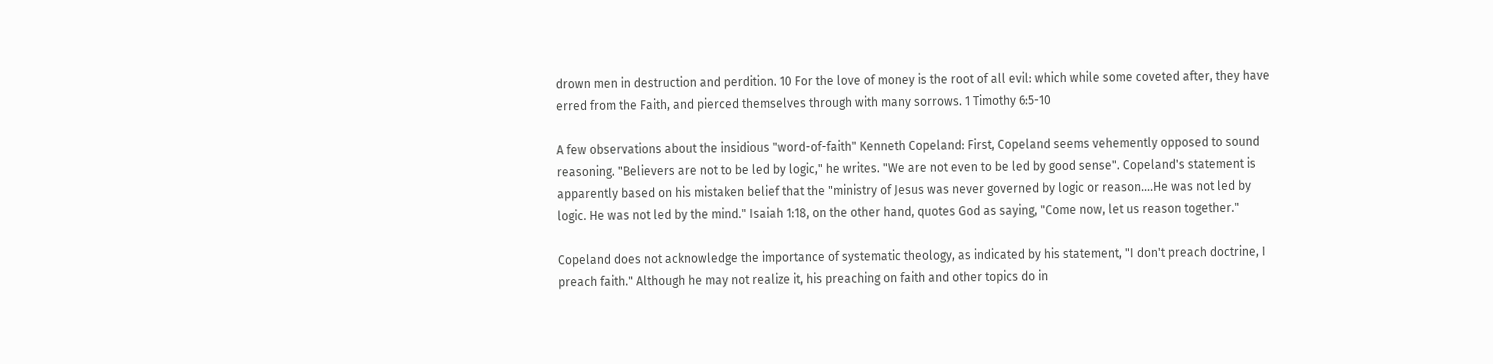drown men in destruction and perdition. 10 For the love of money is the root of all evil: which while some coveted after, they have erred from the Faith, and pierced themselves through with many sorrows. 1 Timothy 6:5-10

A few observations about the insidious "word-of-faith" Kenneth Copeland: First, Copeland seems vehemently opposed to sound reasoning. "Believers are not to be led by logic," he writes. "We are not even to be led by good sense". Copeland's statement is apparently based on his mistaken belief that the "ministry of Jesus was never governed by logic or reason….He was not led by logic. He was not led by the mind." Isaiah 1:18, on the other hand, quotes God as saying, "Come now, let us reason together."

Copeland does not acknowledge the importance of systematic theology, as indicated by his statement, "I don't preach doctrine, I preach faith." Although he may not realize it, his preaching on faith and other topics do in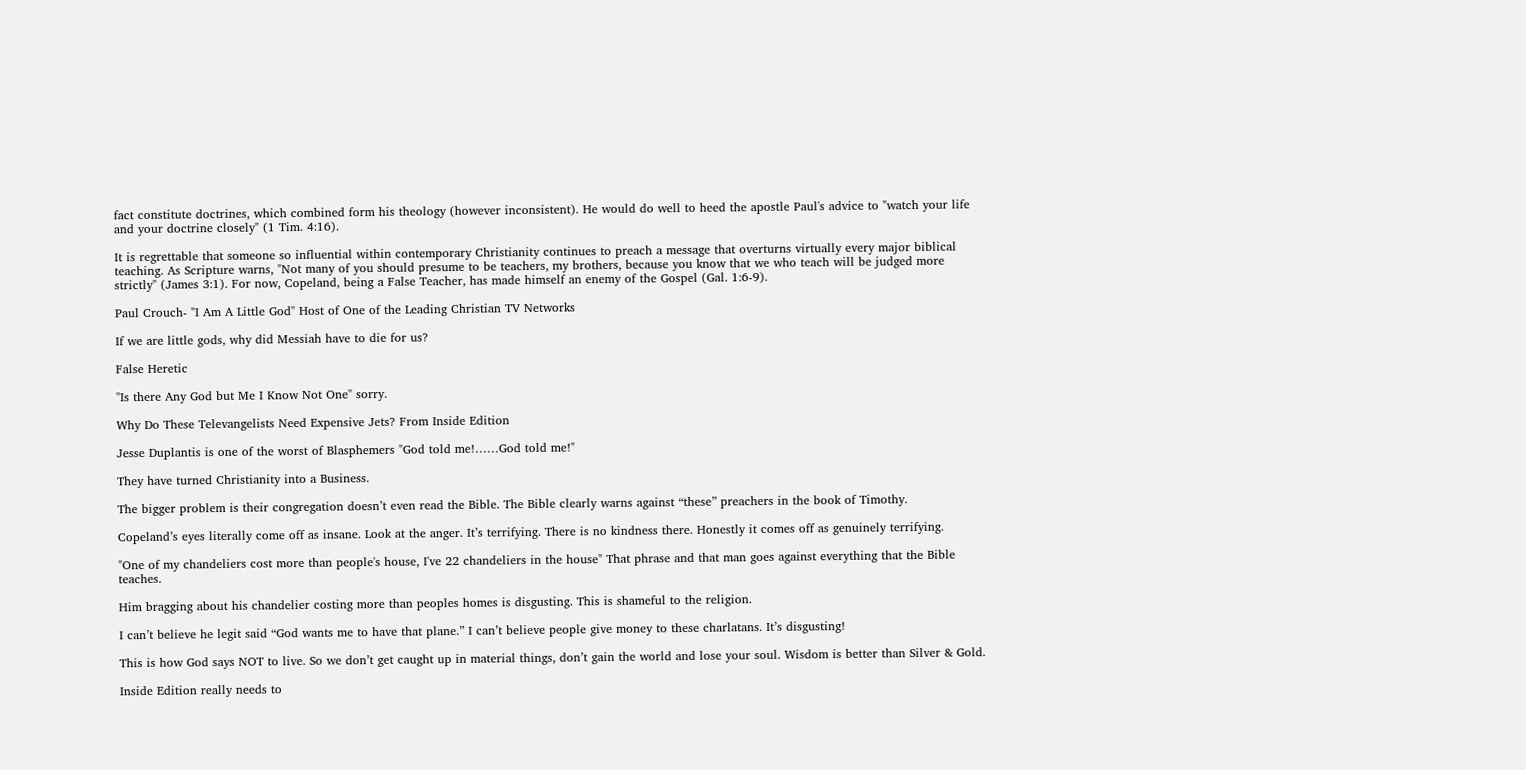fact constitute doctrines, which combined form his theology (however inconsistent). He would do well to heed the apostle Paul's advice to "watch your life and your doctrine closely" (1 Tim. 4:16).

It is regrettable that someone so influential within contemporary Christianity continues to preach a message that overturns virtually every major biblical teaching. As Scripture warns, "Not many of you should presume to be teachers, my brothers, because you know that we who teach will be judged more strictly" (James 3:1). For now, Copeland, being a False Teacher, has made himself an enemy of the Gospel (Gal. 1:6-9).

Paul Crouch- "I Am A Little God" Host of One of the Leading Christian TV Networks

If we are little gods, why did Messiah have to die for us?

False Heretic

"Is there Any God but Me I Know Not One" sorry.

Why Do These Televangelists Need Expensive Jets? From Inside Edition

Jesse Duplantis is one of the worst of Blasphemers "God told me!……God told me!"

They have turned Christianity into a Business.

The bigger problem is their congregation doesn’t even read the Bible. The Bible clearly warns against “these” preachers in the book of Timothy.

Copeland’s eyes literally come off as insane. Look at the anger. It’s terrifying. There is no kindness there. Honestly it comes off as genuinely terrifying.

"One of my chandeliers cost more than people's house, I've 22 chandeliers in the house" That phrase and that man goes against everything that the Bible teaches.

Him bragging about his chandelier costing more than peoples homes is disgusting. This is shameful to the religion.

I can’t believe he legit said “God wants me to have that plane.” I can’t believe people give money to these charlatans. It’s disgusting!

This is how God says NOT to live. So we don’t get caught up in material things, don’t gain the world and lose your soul. Wisdom is better than Silver & Gold.

Inside Edition really needs to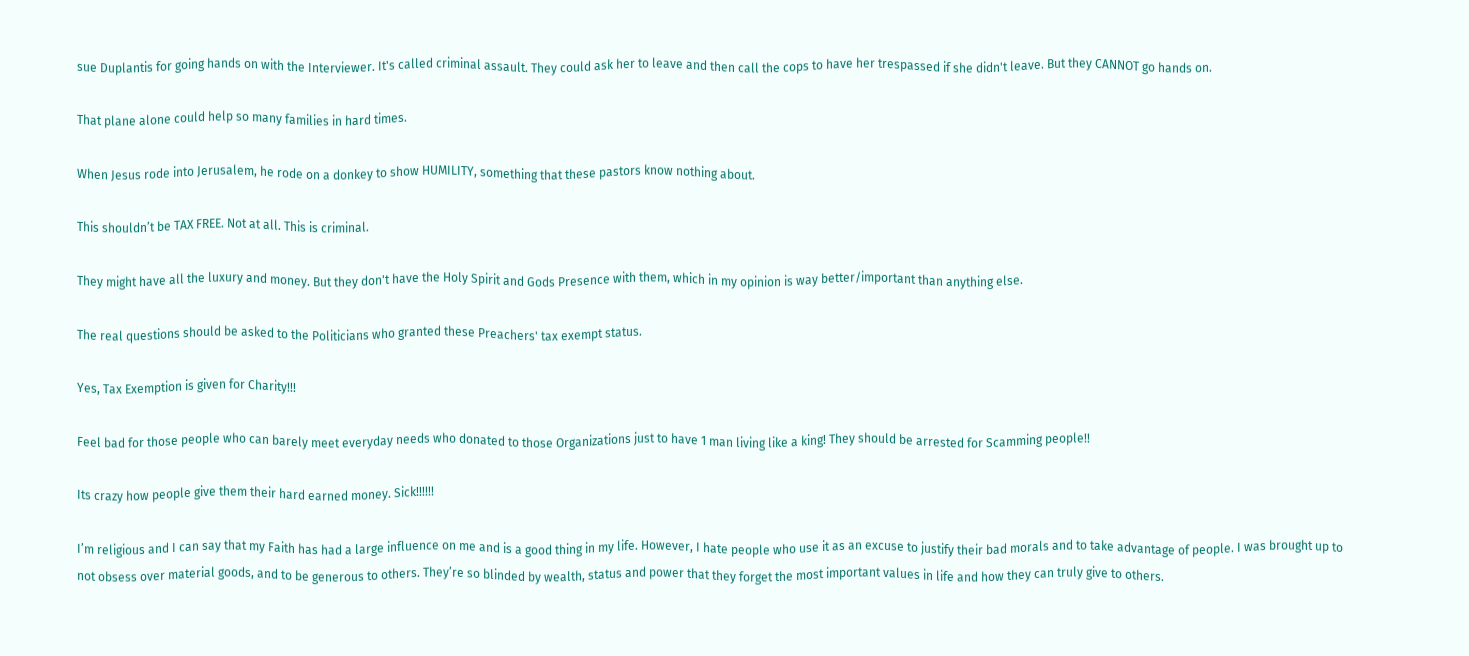sue Duplantis for going hands on with the Interviewer. It's called criminal assault. They could ask her to leave and then call the cops to have her trespassed if she didn't leave. But they CANNOT go hands on.

That plane alone could help so many families in hard times.

When Jesus rode into Jerusalem, he rode on a donkey to show HUMILITY, something that these pastors know nothing about.

This shouldn’t be TAX FREE. Not at all. This is criminal.

They might have all the luxury and money. But they don't have the Holy Spirit and Gods Presence with them, which in my opinion is way better/important than anything else.

The real questions should be asked to the Politicians who granted these Preachers' tax exempt status.

Yes, Tax Exemption is given for Charity!!!

Feel bad for those people who can barely meet everyday needs who donated to those Organizations just to have 1 man living like a king! They should be arrested for Scamming people!!

Its crazy how people give them their hard earned money. Sick!!!!!!

I’m religious and I can say that my Faith has had a large influence on me and is a good thing in my life. However, I hate people who use it as an excuse to justify their bad morals and to take advantage of people. I was brought up to not obsess over material goods, and to be generous to others. They’re so blinded by wealth, status and power that they forget the most important values in life and how they can truly give to others.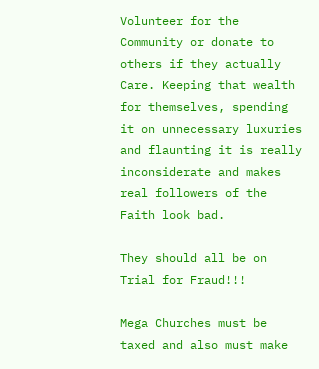Volunteer for the Community or donate to others if they actually Care. Keeping that wealth for themselves, spending it on unnecessary luxuries and flaunting it is really inconsiderate and makes real followers of the Faith look bad.

They should all be on Trial for Fraud!!!

Mega Churches must be taxed and also must make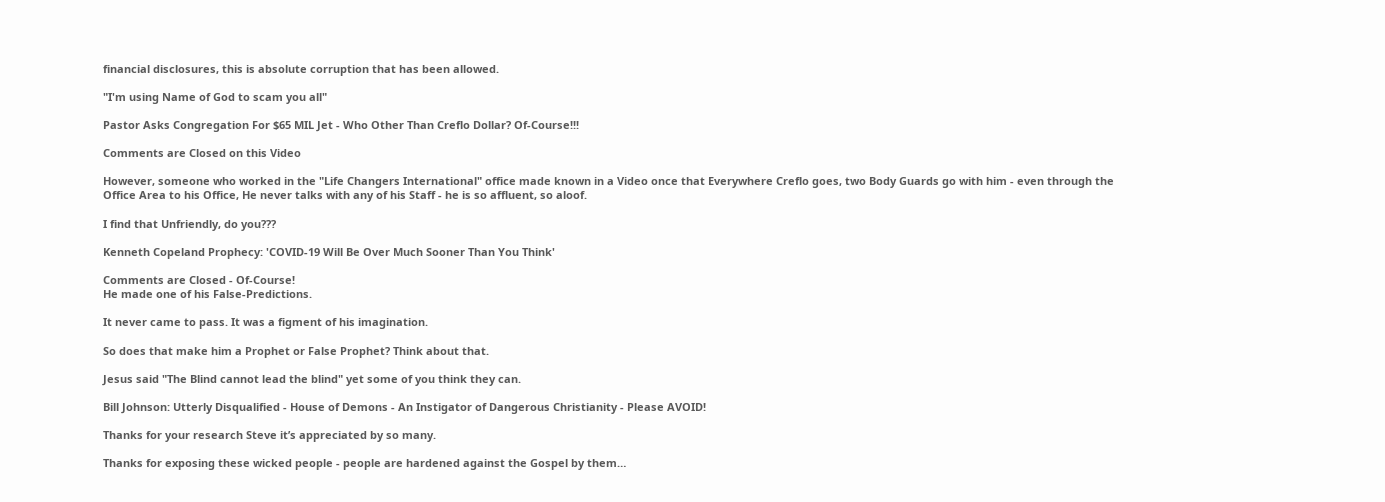financial disclosures, this is absolute corruption that has been allowed.

"I'm using Name of God to scam you all"

Pastor Asks Congregation For $65 MIL Jet - Who Other Than Creflo Dollar? Of-Course!!!

Comments are Closed on this Video

However, someone who worked in the "Life Changers International" office made known in a Video once that Everywhere Creflo goes, two Body Guards go with him - even through the Office Area to his Office, He never talks with any of his Staff - he is so affluent, so aloof.

I find that Unfriendly, do you???

Kenneth Copeland Prophecy: 'COVID-19 Will Be Over Much Sooner Than You Think'

Comments are Closed - Of-Course!
He made one of his False-Predictions.

It never came to pass. It was a figment of his imagination.

So does that make him a Prophet or False Prophet? Think about that.

Jesus said "The Blind cannot lead the blind" yet some of you think they can.

Bill Johnson: Utterly Disqualified - House of Demons - An Instigator of Dangerous Christianity - Please AVOID!

Thanks for your research Steve it’s appreciated by so many.

Thanks for exposing these wicked people - people are hardened against the Gospel by them…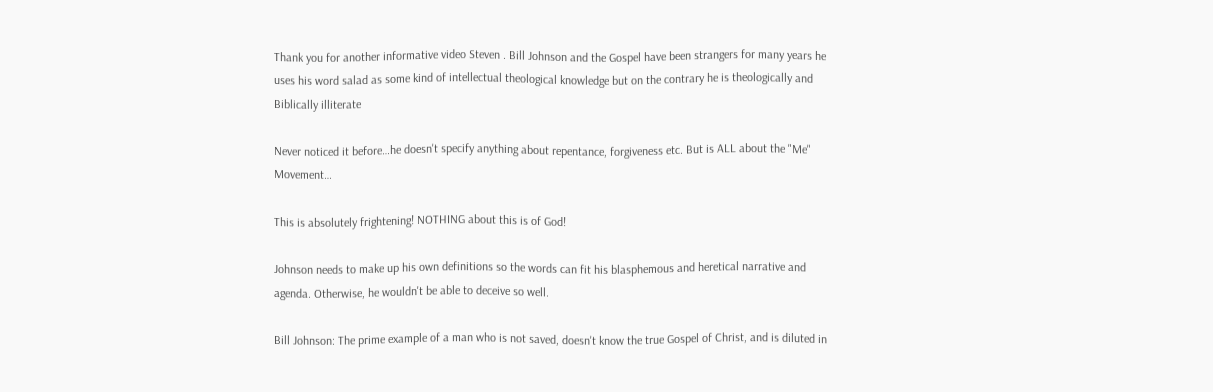Thank you for another informative video Steven . Bill Johnson and the Gospel have been strangers for many years he uses his word salad as some kind of intellectual theological knowledge but on the contrary he is theologically and Biblically illiterate

Never noticed it before…he doesn't specify anything about repentance, forgiveness etc. But is ALL about the "Me" Movement…

This is absolutely frightening! NOTHING about this is of God!

Johnson needs to make up his own definitions so the words can fit his blasphemous and heretical narrative and agenda. Otherwise, he wouldn't be able to deceive so well.

Bill Johnson: The prime example of a man who is not saved, doesn't know the true Gospel of Christ, and is diluted in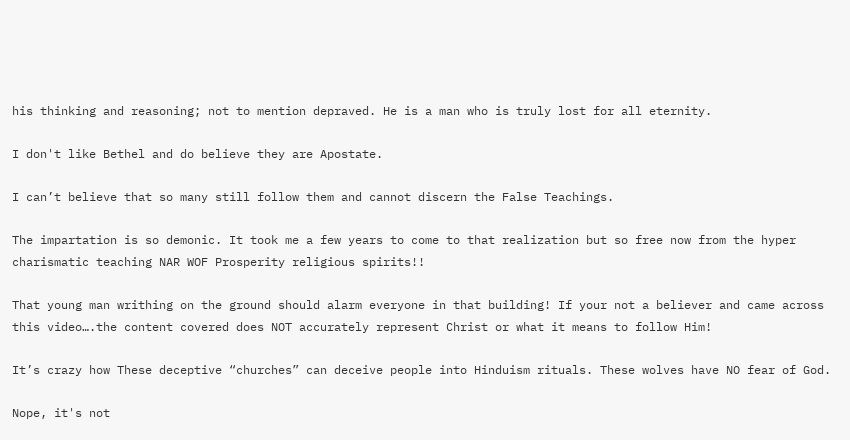his thinking and reasoning; not to mention depraved. He is a man who is truly lost for all eternity.

I don't like Bethel and do believe they are Apostate.

I can’t believe that so many still follow them and cannot discern the False Teachings.

The impartation is so demonic. It took me a few years to come to that realization but so free now from the hyper charismatic teaching NAR WOF Prosperity religious spirits!!

That young man writhing on the ground should alarm everyone in that building! If your not a believer and came across this video….the content covered does NOT accurately represent Christ or what it means to follow Him!

It’s crazy how These deceptive “churches” can deceive people into Hinduism rituals. These wolves have NO fear of God.

Nope, it's not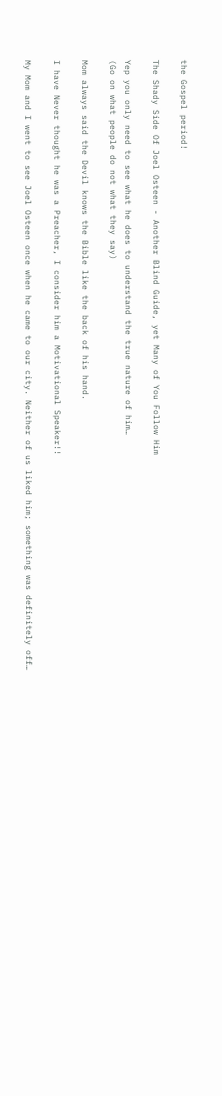the Gospel period!

The Shady Side Of Joel Osteen - Another Blind Guide, yet Many of You Follow Him

Yep you only need to see what he does to understand the true nature of him…
(Go on what people do not what they say)

Mom always said the Devil knows the Bible like the back of his hand.

I have Never thought he was a Preacher, I consider him a Motivational Speaker!!

My Mom and I went to see Joel Osteen once when he came to our city. Neither of us liked him; something was definitely off…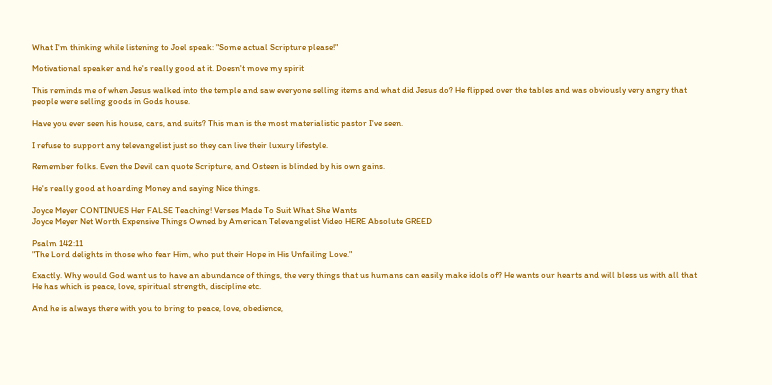What I'm thinking while listening to Joel speak: "Some actual Scripture please!"

Motivational speaker and he's really good at it. Doesn't move my spirit

This reminds me of when Jesus walked into the temple and saw everyone selling items and what did Jesus do? He flipped over the tables and was obviously very angry that people were selling goods in Gods house.

Have you ever seen his house, cars, and suits? This man is the most materialistic pastor I've seen.

I refuse to support any televangelist just so they can live their luxury lifestyle.

Remember folks. Even the Devil can quote Scripture, and Osteen is blinded by his own gains.

He's really good at hoarding Money and saying Nice things.

Joyce Meyer CONTINUES Her FALSE Teaching! Verses Made To Suit What She Wants
Joyce Meyer Net Worth Expensive Things Owned by American Televangelist Video HERE Absolute GREED

Psalm 142:11
"The Lord delights in those who fear Him, who put their Hope in His Unfailing Love."

Exactly. Why would God want us to have an abundance of things, the very things that us humans can easily make idols of? He wants our hearts and will bless us with all that He has which is peace, love, spiritual strength, discipline etc.

And he is always there with you to bring to peace, love, obedience,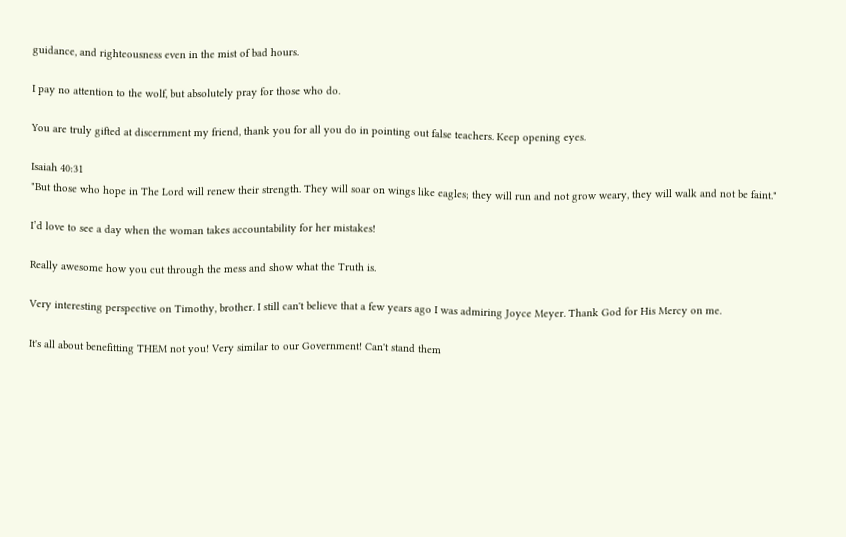guidance, and righteousness even in the mist of bad hours.

I pay no attention to the wolf, but absolutely pray for those who do.

You are truly gifted at discernment my friend, thank you for all you do in pointing out false teachers. Keep opening eyes.

Isaiah 40:31
"But those who hope in The Lord will renew their strength. They will soar on wings like eagles; they will run and not grow weary, they will walk and not be faint."

I’d love to see a day when the woman takes accountability for her mistakes!

Really awesome how you cut through the mess and show what the Truth is.

Very interesting perspective on Timothy, brother. I still can't believe that a few years ago I was admiring Joyce Meyer. Thank God for His Mercy on me.

It's all about benefitting THEM not you! Very similar to our Government! Can't stand them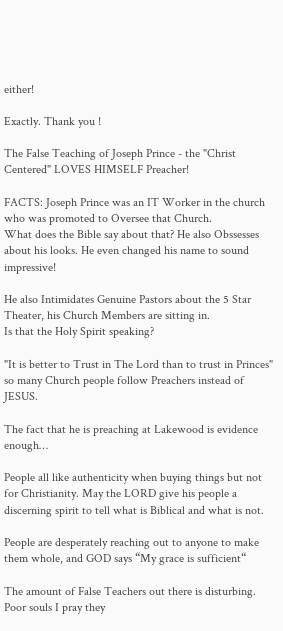either!

Exactly. Thank you !

The False Teaching of Joseph Prince - the "Christ Centered" LOVES HIMSELF Preacher!

FACTS: Joseph Prince was an IT Worker in the church who was promoted to Oversee that Church.
What does the Bible say about that? He also Obssesses about his looks. He even changed his name to sound impressive!

He also Intimidates Genuine Pastors about the 5 Star Theater, his Church Members are sitting in.
Is that the Holy Spirit speaking?

"It is better to Trust in The Lord than to trust in Princes" so many Church people follow Preachers instead of JESUS.

The fact that he is preaching at Lakewood is evidence enough…

People all like authenticity when buying things but not for Christianity. May the LORD give his people a discerning spirit to tell what is Biblical and what is not.

People are desperately reaching out to anyone to make them whole, and GOD says “My grace is sufficient“

The amount of False Teachers out there is disturbing. Poor souls I pray they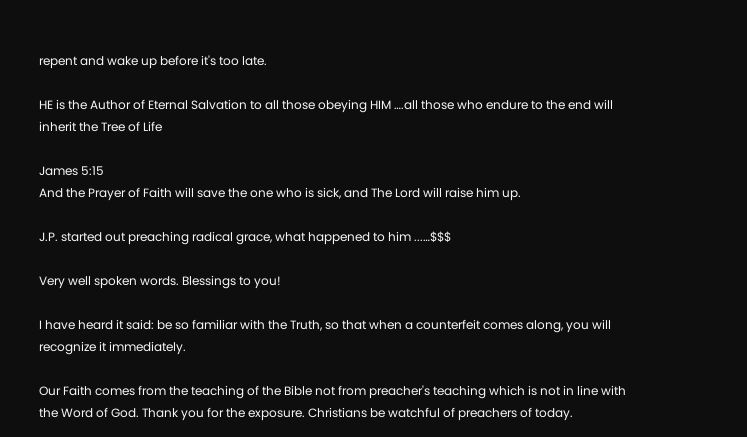repent and wake up before it's too late.

HE is the Author of Eternal Salvation to all those obeying HIM ….all those who endure to the end will inherit the Tree of Life

James 5:15
And the Prayer of Faith will save the one who is sick, and The Lord will raise him up.

J.P. started out preaching radical grace, what happened to him ...…$$$

Very well spoken words. Blessings to you!

I have heard it said: be so familiar with the Truth, so that when a counterfeit comes along, you will recognize it immediately.

Our Faith comes from the teaching of the Bible not from preacher's teaching which is not in line with the Word of God. Thank you for the exposure. Christians be watchful of preachers of today.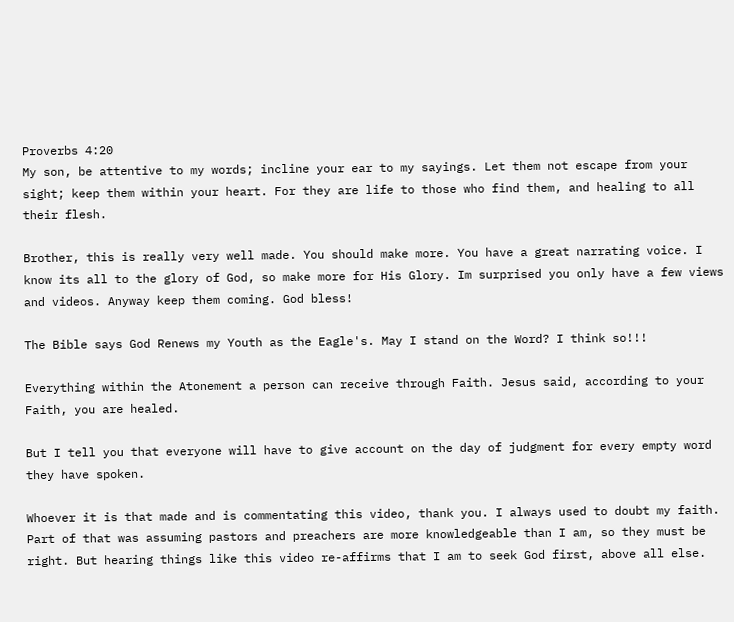Proverbs 4:20
My son, be attentive to my words; incline your ear to my sayings. Let them not escape from your sight; keep them within your heart. For they are life to those who find them, and healing to all their flesh.

Brother, this is really very well made. You should make more. You have a great narrating voice. I know its all to the glory of God, so make more for His Glory. Im surprised you only have a few views and videos. Anyway keep them coming. God bless!

The Bible says God Renews my Youth as the Eagle's. May I stand on the Word? I think so!!!

Everything within the Atonement a person can receive through Faith. Jesus said, according to your Faith, you are healed.

But I tell you that everyone will have to give account on the day of judgment for every empty word they have spoken.

Whoever it is that made and is commentating this video, thank you. I always used to doubt my faith. Part of that was assuming pastors and preachers are more knowledgeable than I am, so they must be right. But hearing things like this video re-affirms that I am to seek God first, above all else.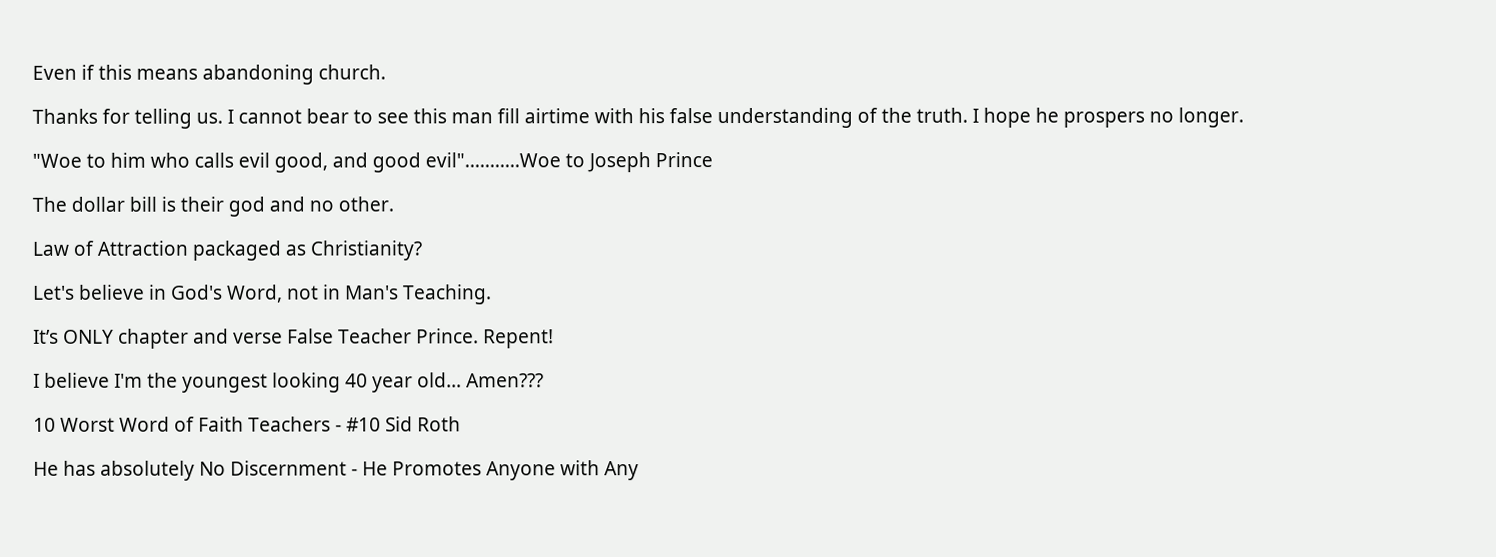Even if this means abandoning church.

Thanks for telling us. I cannot bear to see this man fill airtime with his false understanding of the truth. I hope he prospers no longer.

"Woe to him who calls evil good, and good evil"...........Woe to Joseph Prince

The dollar bill is their god and no other.

Law of Attraction packaged as Christianity?

Let's believe in God's Word, not in Man's Teaching.

It’s ONLY chapter and verse False Teacher Prince. Repent!

I believe I'm the youngest looking 40 year old… Amen???

10 Worst Word of Faith Teachers - #10 Sid Roth

He has absolutely No Discernment - He Promotes Anyone with Any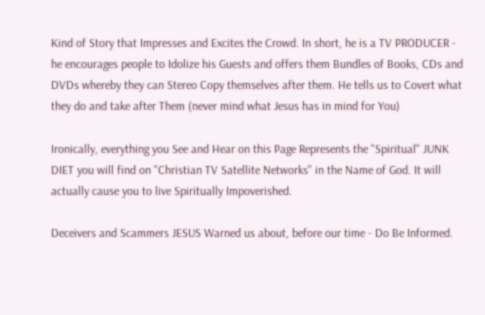Kind of Story that Impresses and Excites the Crowd. In short, he is a TV PRODUCER - he encourages people to Idolize his Guests and offers them Bundles of Books, CDs and DVDs whereby they can Stereo Copy themselves after them. He tells us to Covert what they do and take after Them (never mind what Jesus has in mind for You)

Ironically, everything you See and Hear on this Page Represents the "Spiritual" JUNK DIET you will find on "Christian TV Satellite Networks" in the Name of God. It will actually cause you to live Spiritually Impoverished.

Deceivers and Scammers JESUS Warned us about, before our time - Do Be Informed.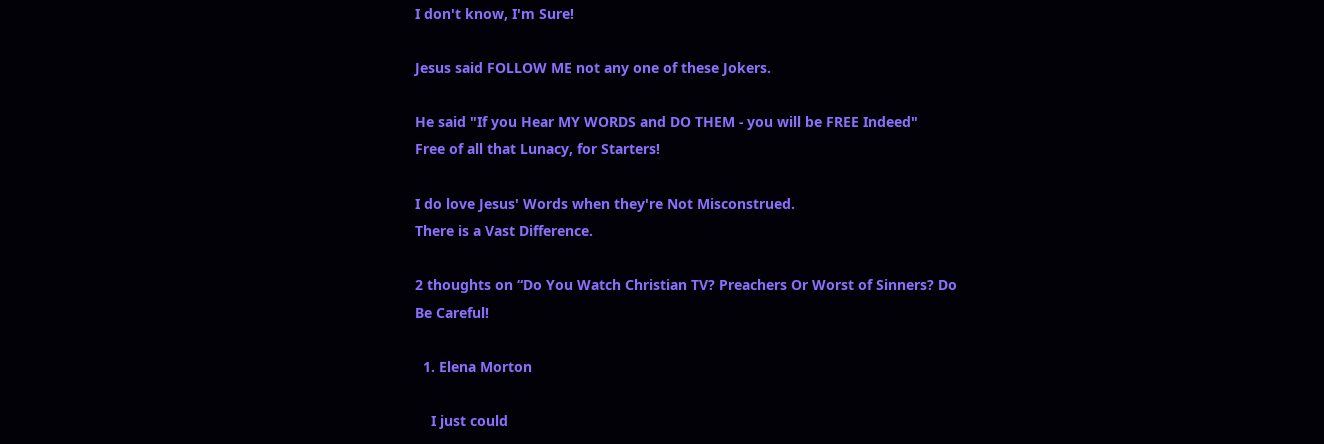I don't know, I'm Sure!

Jesus said FOLLOW ME not any one of these Jokers.

He said "If you Hear MY WORDS and DO THEM - you will be FREE Indeed"
Free of all that Lunacy, for Starters!

I do love Jesus' Words when they're Not Misconstrued.
There is a Vast Difference.

2 thoughts on “Do You Watch Christian TV? Preachers Or Worst of Sinners? Do Be Careful!

  1. Elena Morton

    I just could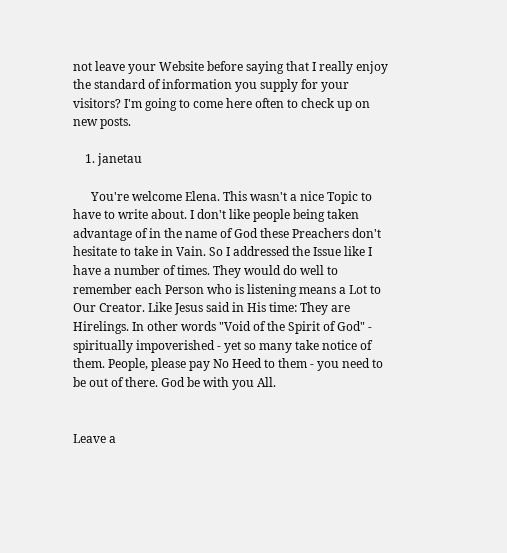not leave your Website before saying that I really enjoy the standard of information you supply for your visitors? I'm going to come here often to check up on new posts.

    1. janetau

      You're welcome Elena. This wasn't a nice Topic to have to write about. I don't like people being taken advantage of in the name of God these Preachers don't hesitate to take in Vain. So I addressed the Issue like I have a number of times. They would do well to remember each Person who is listening means a Lot to Our Creator. Like Jesus said in His time: They are Hirelings. In other words "Void of the Spirit of God" - spiritually impoverished - yet so many take notice of them. People, please pay No Heed to them - you need to be out of there. God be with you All.


Leave a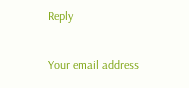Reply

Your email address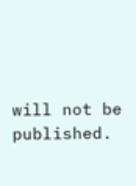will not be published.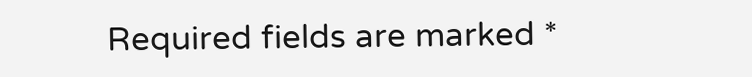Required fields are marked *